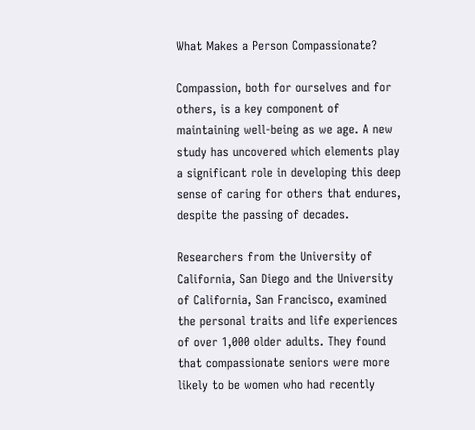What Makes a Person Compassionate?

Compassion, both for ourselves and for others, is a key component of maintaining well-being as we age. A new study has uncovered which elements play a significant role in developing this deep sense of caring for others that endures, despite the passing of decades.

Researchers from the University of California, San Diego and the University of California, San Francisco, examined the personal traits and life experiences of over 1,000 older adults. They found that compassionate seniors were more likely to be women who had recently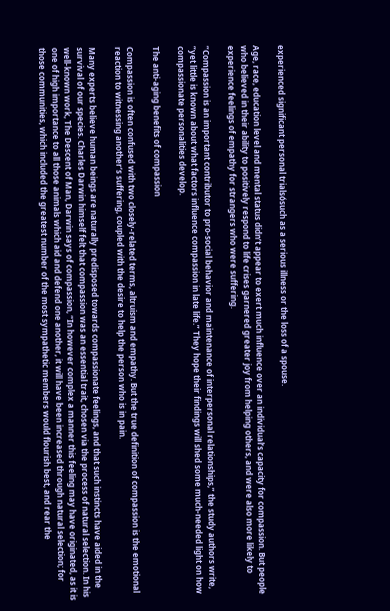experienced significant personal trialsósuch as a serious illness or the loss of a spouse.

Age, race, education level and mental status didn’t appear to exert much influence over an individual’s capacity for compassion. But people who believed in their ability to positively respond to life crises garnered greater joy from helping others, and were also more likely to experience feelings of empathy for strangers who were suffering.

“Compassion is an important contributor to pro-social behavior and maintenance of interpersonal relationships,” the study authors write, “yet little is known about what factors influence compassion in late life.” They hope their findings will shed some much-needed light on how compassionate personalities develop.

The anti-aging benefits of compassion

Compassion is often confused with two closely-related terms, altruism and empathy. But the true definition of compassion is the emotional reaction to witnessing another’s suffering, coupled with the desire to help the person who is in pain.

Many experts believe human beings are naturally predisposed towards compassionate feelings, and that such instincts have aided in the survival of our species. Charles Darwin himself felt that compassion was an essential trait, chosen via the process of natural selection. In his well-known work, The Descent of Man, Darwin says of compassion, “In however complex a manner this feeling may have originated, as it is one of high importance to all those animals which aid and defend one another, it will have been increased through natural selection; for those communities, which included the greatest number of the most sympathetic members would flourish best, and rear the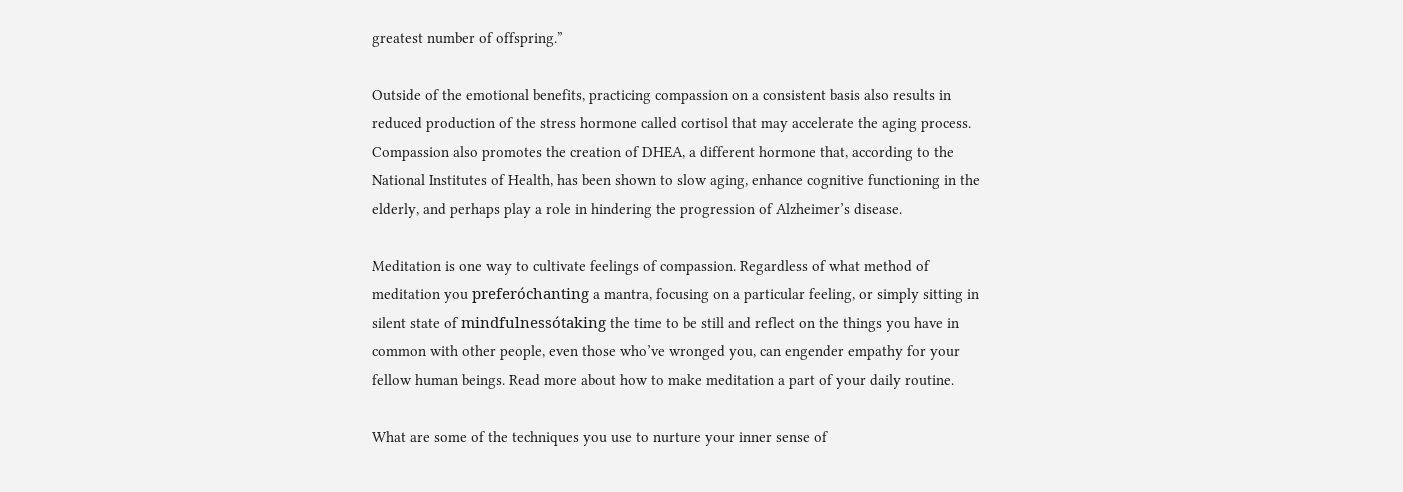greatest number of offspring.”

Outside of the emotional benefits, practicing compassion on a consistent basis also results in reduced production of the stress hormone called cortisol that may accelerate the aging process. Compassion also promotes the creation of DHEA, a different hormone that, according to the National Institutes of Health, has been shown to slow aging, enhance cognitive functioning in the elderly, and perhaps play a role in hindering the progression of Alzheimer’s disease.

Meditation is one way to cultivate feelings of compassion. Regardless of what method of meditation you preferóchanting a mantra, focusing on a particular feeling, or simply sitting in silent state of mindfulnessótaking the time to be still and reflect on the things you have in common with other people, even those who’ve wronged you, can engender empathy for your fellow human beings. Read more about how to make meditation a part of your daily routine.

What are some of the techniques you use to nurture your inner sense of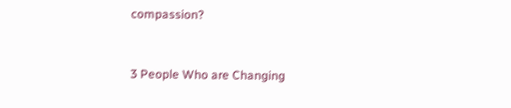compassion?


3 People Who are Changing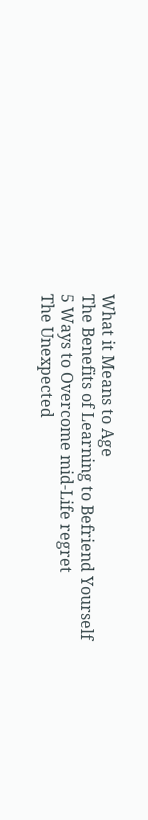What it Means to Age
The Benefits of Learning to Befriend Yourself
5 Ways to Overcome mid-Life regret
The Unexpected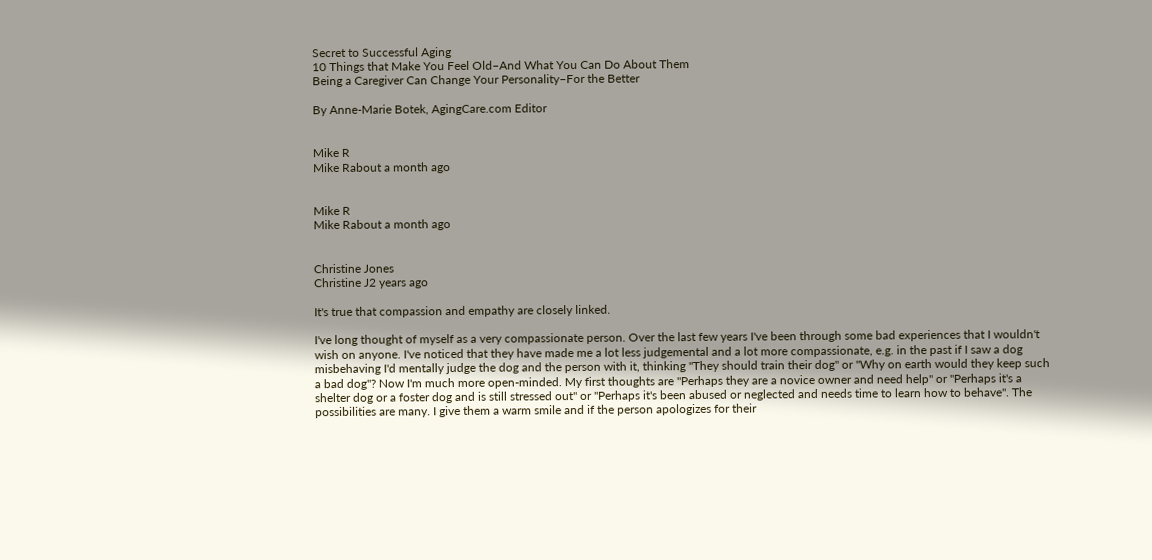Secret to Successful Aging
10 Things that Make You Feel Old–And What You Can Do About Them
Being a Caregiver Can Change Your Personality–For the Better

By Anne-Marie Botek, AgingCare.com Editor


Mike R
Mike Rabout a month ago


Mike R
Mike Rabout a month ago


Christine Jones
Christine J2 years ago

It's true that compassion and empathy are closely linked.

I've long thought of myself as a very compassionate person. Over the last few years I've been through some bad experiences that I wouldn't wish on anyone. I've noticed that they have made me a lot less judgemental and a lot more compassionate, e.g. in the past if I saw a dog misbehaving I'd mentally judge the dog and the person with it, thinking "They should train their dog" or "Why on earth would they keep such a bad dog"? Now I'm much more open-minded. My first thoughts are "Perhaps they are a novice owner and need help" or "Perhaps it's a shelter dog or a foster dog and is still stressed out" or "Perhaps it's been abused or neglected and needs time to learn how to behave". The possibilities are many. I give them a warm smile and if the person apologizes for their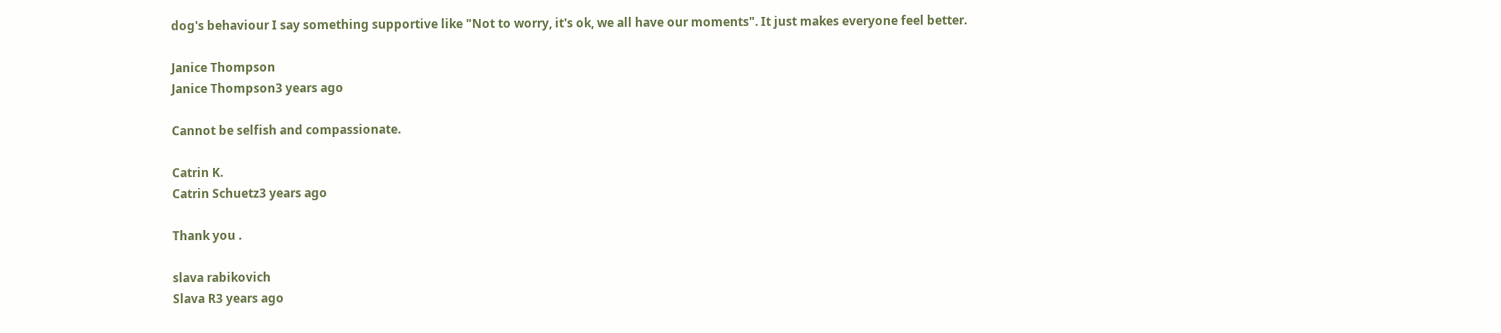dog's behaviour I say something supportive like "Not to worry, it's ok, we all have our moments". It just makes everyone feel better.

Janice Thompson
Janice Thompson3 years ago

Cannot be selfish and compassionate.

Catrin K.
Catrin Schuetz3 years ago

Thank you .

slava rabikovich
Slava R3 years ago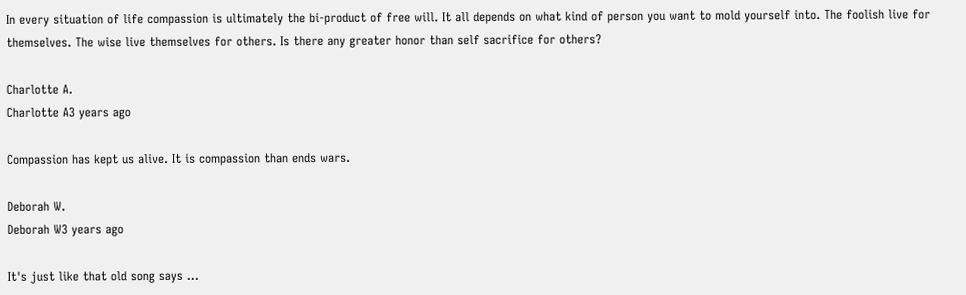In every situation of life compassion is ultimately the bi-product of free will. It all depends on what kind of person you want to mold yourself into. The foolish live for themselves. The wise live themselves for others. Is there any greater honor than self sacrifice for others?

Charlotte A.
Charlotte A3 years ago

Compassion has kept us alive. It is compassion than ends wars.

Deborah W.
Deborah W3 years ago

It's just like that old song says ...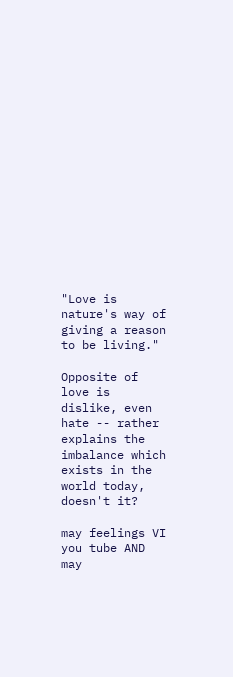"Love is nature's way of giving a reason to be living."

Opposite of love is dislike, even hate -- rather explains the imbalance which exists in the world today, doesn't it?

may feelings VI you tube AND may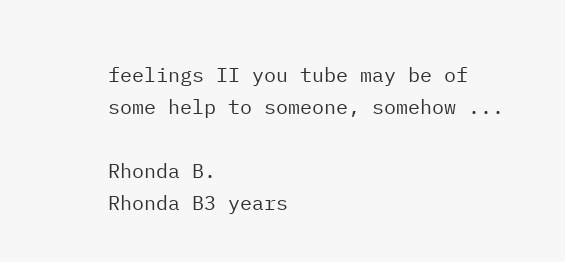feelings II you tube may be of some help to someone, somehow ...

Rhonda B.
Rhonda B3 years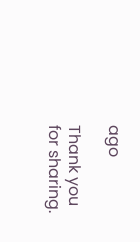ago

Thank you for sharing.